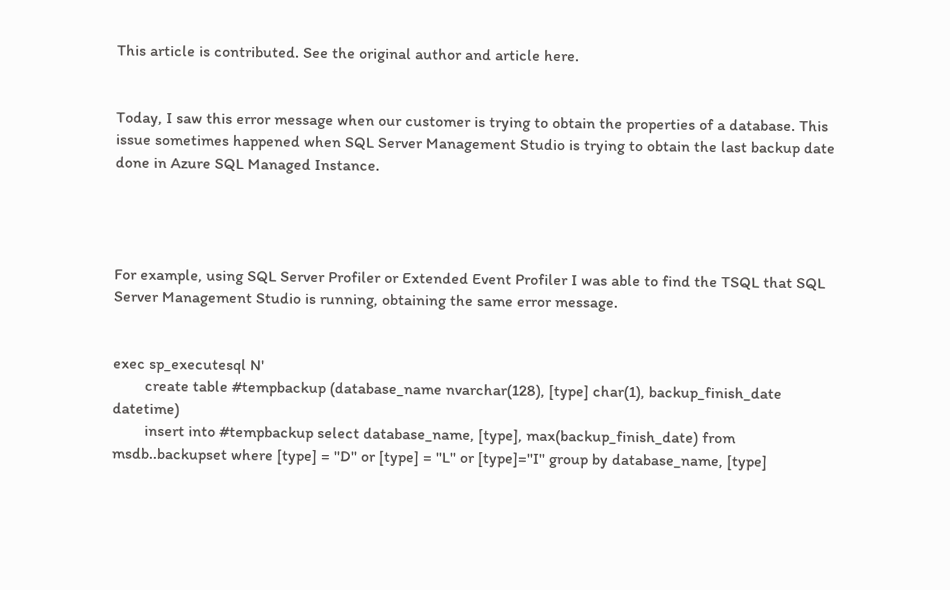This article is contributed. See the original author and article here.


Today, I saw this error message when our customer is trying to obtain the properties of a database. This issue sometimes happened when SQL Server Management Studio is trying to obtain the last backup date done in Azure SQL Managed Instance.




For example, using SQL Server Profiler or Extended Event Profiler I was able to find the TSQL that SQL Server Management Studio is running, obtaining the same error message.


exec sp_executesql N'
        create table #tempbackup (database_name nvarchar(128), [type] char(1), backup_finish_date datetime)
        insert into #tempbackup select database_name, [type], max(backup_finish_date) from msdb..backupset where [type] = ''D'' or [type] = ''L'' or [type]=''I'' group by database_name, [type]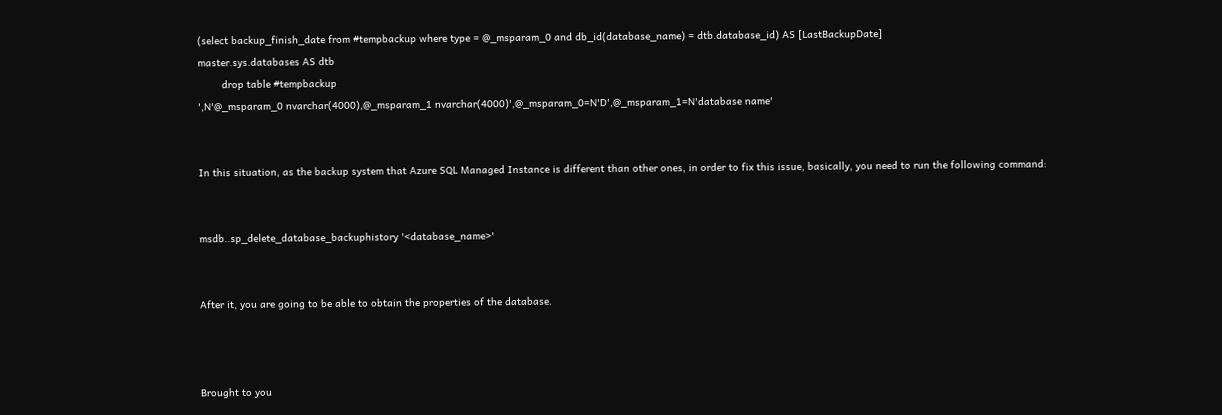(select backup_finish_date from #tempbackup where type = @_msparam_0 and db_id(database_name) = dtb.database_id) AS [LastBackupDate]
master.sys.databases AS dtb
        drop table #tempbackup
',N'@_msparam_0 nvarchar(4000),@_msparam_1 nvarchar(4000)',@_msparam_0=N'D',@_msparam_1=N'database name'


In this situation, as the backup system that Azure SQL Managed Instance is different than other ones, in order to fix this issue, basically, you need to run the following command:


msdb..sp_delete_database_backuphistory '<database_name>'


After it, you are going to be able to obtain the properties of the database.



Brought to you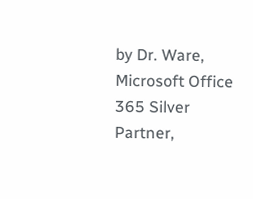by Dr. Ware, Microsoft Office 365 Silver Partner,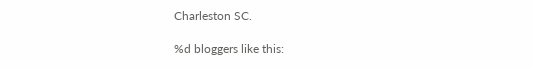Charleston SC.

%d bloggers like this: